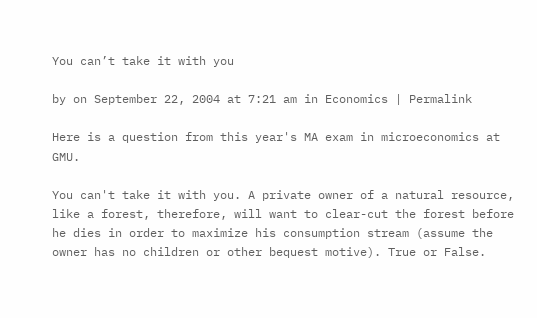You can’t take it with you

by on September 22, 2004 at 7:21 am in Economics | Permalink

Here is a question from this year's MA exam in microeconomics at GMU.

You can't take it with you. A private owner of a natural resource, like a forest, therefore, will want to clear-cut the forest before he dies in order to maximize his consumption stream (assume the owner has no children or other bequest motive). True or False.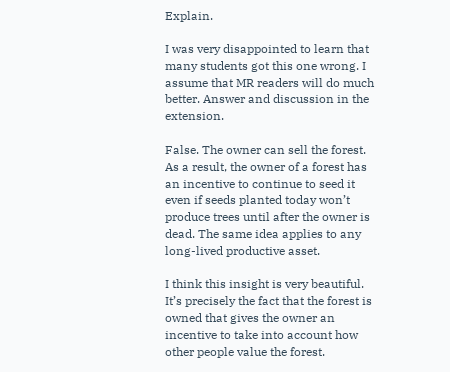Explain.

I was very disappointed to learn that many students got this one wrong. I assume that MR readers will do much better. Answer and discussion in the extension.

False. The owner can sell the forest. As a result, the owner of a forest has an incentive to continue to seed it even if seeds planted today won’t produce trees until after the owner is dead. The same idea applies to any long-lived productive asset.

I think this insight is very beautiful. It’s precisely the fact that the forest is owned that gives the owner an incentive to take into account how other people value the forest.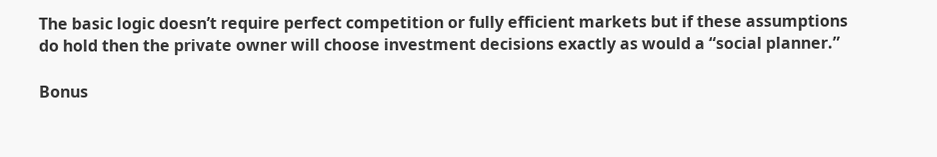The basic logic doesn’t require perfect competition or fully efficient markets but if these assumptions do hold then the private owner will choose investment decisions exactly as would a “social planner.”

Bonus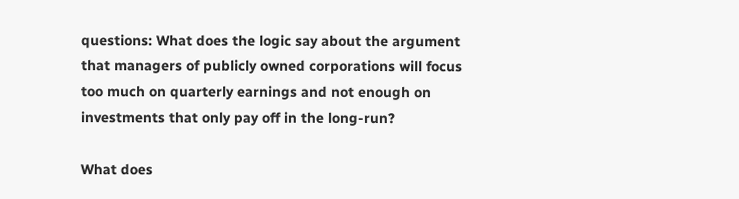questions: What does the logic say about the argument that managers of publicly owned corporations will focus too much on quarterly earnings and not enough on investments that only pay off in the long-run?

What does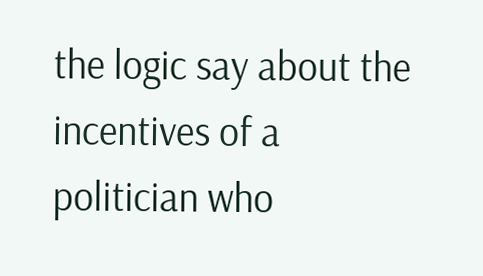the logic say about the incentives of a politician who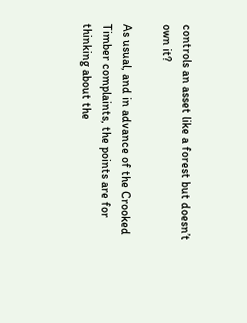controls an asset like a forest but doesn’t own it?

As usual, and in advance of the Crooked Timber complaints, the points are for thinking about the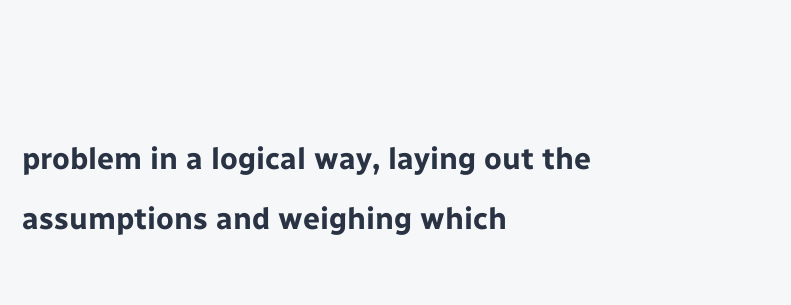problem in a logical way, laying out the assumptions and weighing which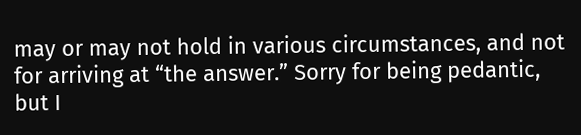may or may not hold in various circumstances, and not for arriving at “the answer.” Sorry for being pedantic, but I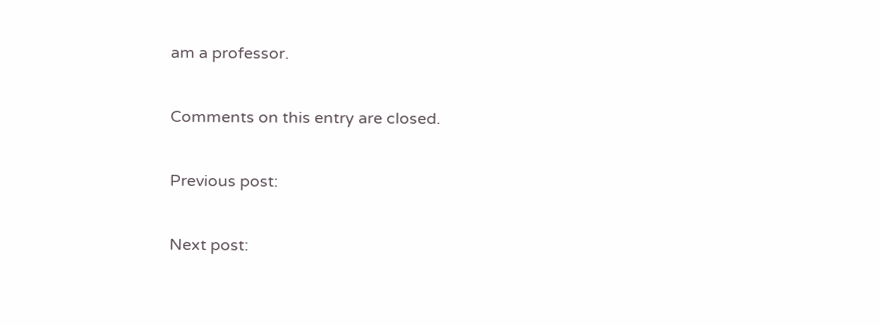am a professor.

Comments on this entry are closed.

Previous post:

Next post: